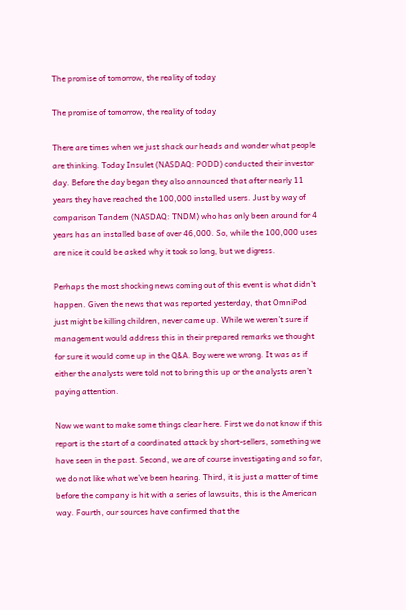The promise of tomorrow, the reality of today

The promise of tomorrow, the reality of today

There are times when we just shack our heads and wonder what people are thinking. Today Insulet (NASDAQ: PODD) conducted their investor day. Before the day began they also announced that after nearly 11 years they have reached the 100,000 installed users. Just by way of comparison Tandem (NASDAQ: TNDM) who has only been around for 4 years has an installed base of over 46,000. So, while the 100,000 uses are nice it could be asked why it took so long, but we digress.

Perhaps the most shocking news coming out of this event is what didn’t happen. Given the news that was reported yesterday, that OmniPod just might be killing children, never came up. While we weren’t sure if management would address this in their prepared remarks we thought for sure it would come up in the Q&A. Boy were we wrong. It was as if either the analysts were told not to bring this up or the analysts aren’t paying attention.

Now we want to make some things clear here. First we do not know if this report is the start of a coordinated attack by short-sellers, something we have seen in the past. Second, we are of course investigating and so far, we do not like what we’ve been hearing. Third, it is just a matter of time before the company is hit with a series of lawsuits, this is the American way. Fourth, our sources have confirmed that the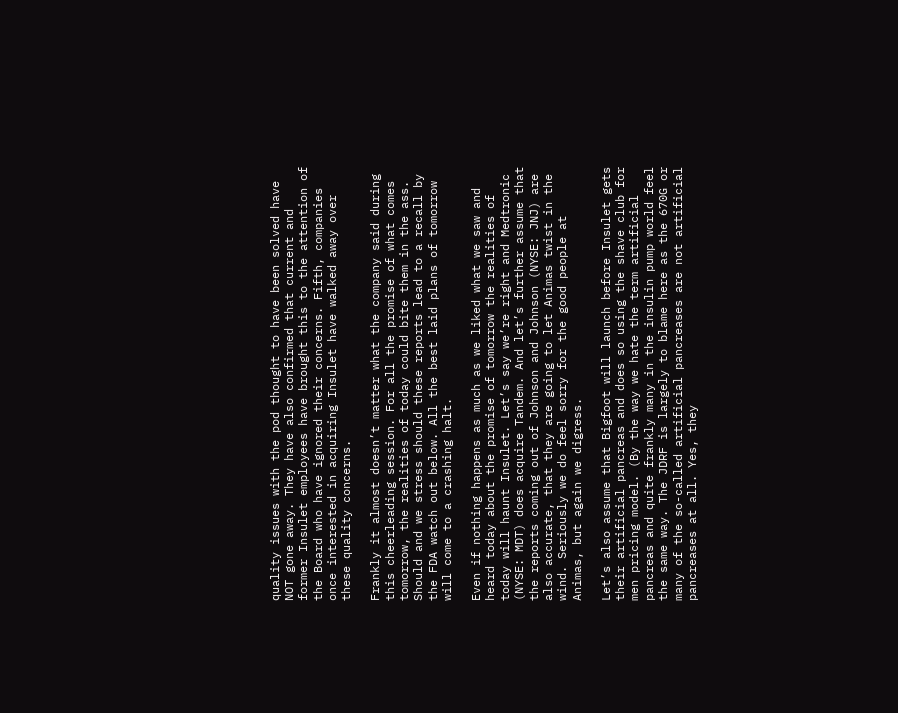quality issues with the pod thought to have been solved have NOT gone away. They have also confirmed that current and former Insulet employees have brought this to the attention of the Board who have ignored their concerns. Fifth, companies once interested in acquiring Insulet have walked away over these quality concerns.

Frankly it almost doesn’t matter what the company said during this cheerleading session. For all the promise of what comes tomorrow, the realities of today could bite them in the ass. Should and we stress should these reports lead to a recall by the FDA watch out below. All the best laid plans of tomorrow will come to a crashing halt.

Even if nothing happens as much as we liked what we saw and heard today about the promise of tomorrow the realities of today will haunt Insulet. Let’s say we’re right and Medtronic (NYSE: MDT) does acquire Tandem. And let’s further assume that the reports coming out of Johnson and Johnson (NYSE: JNJ) are also accurate, that they are going to let Animas twist in the wind. Seriously we do feel sorry for the good people at Animas, but again we digress.

Let’s also assume that Bigfoot will launch before Insulet gets their artificial pancreas and does so using the shave club for men pricing model. (By the way we hate the term artificial pancreas and quite frankly many in the insulin pump world feel the same way. The JDRF is largely to blame here as the 670G or many of the so-called artificial pancreases are not artificial pancreases at all. Yes, they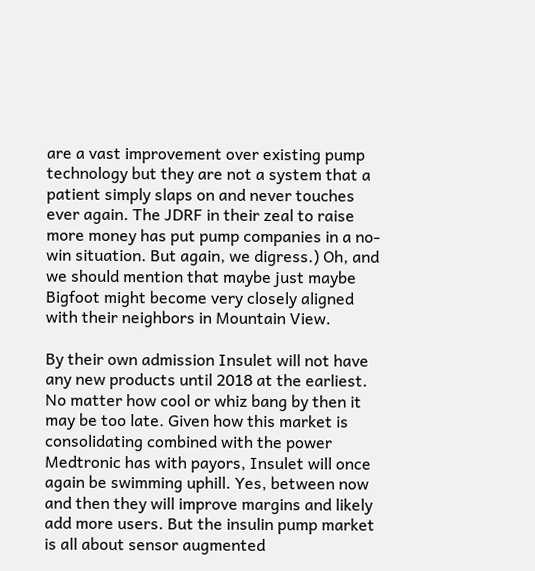are a vast improvement over existing pump technology but they are not a system that a patient simply slaps on and never touches ever again. The JDRF in their zeal to raise more money has put pump companies in a no-win situation. But again, we digress.) Oh, and we should mention that maybe just maybe Bigfoot might become very closely aligned with their neighbors in Mountain View.

By their own admission Insulet will not have any new products until 2018 at the earliest. No matter how cool or whiz bang by then it may be too late. Given how this market is consolidating combined with the power Medtronic has with payors, Insulet will once again be swimming uphill. Yes, between now and then they will improve margins and likely add more users. But the insulin pump market is all about sensor augmented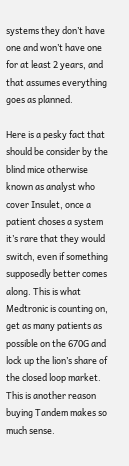systems they don’t have one and won’t have one for at least 2 years, and that assumes everything goes as planned.

Here is a pesky fact that should be consider by the blind mice otherwise known as analyst who cover Insulet, once a patient choses a system it’s rare that they would switch, even if something supposedly better comes along. This is what Medtronic is counting on, get as many patients as possible on the 670G and lock up the lion’s share of the closed loop market. This is another reason buying Tandem makes so much sense.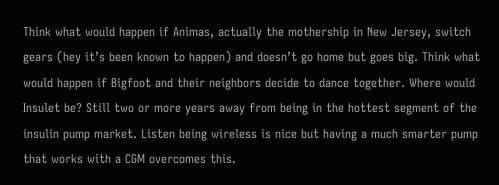Think what would happen if Animas, actually the mothership in New Jersey, switch gears (hey it’s been known to happen) and doesn’t go home but goes big. Think what would happen if Bigfoot and their neighbors decide to dance together. Where would Insulet be? Still two or more years away from being in the hottest segment of the insulin pump market. Listen being wireless is nice but having a much smarter pump that works with a CGM overcomes this.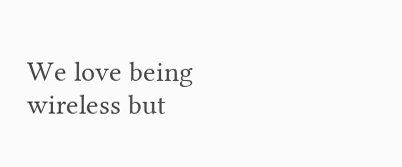We love being wireless but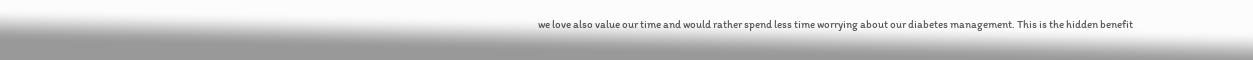we love also value our time and would rather spend less time worrying about our diabetes management. This is the hidden benefit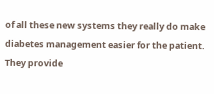of all these new systems they really do make diabetes management easier for the patient. They provide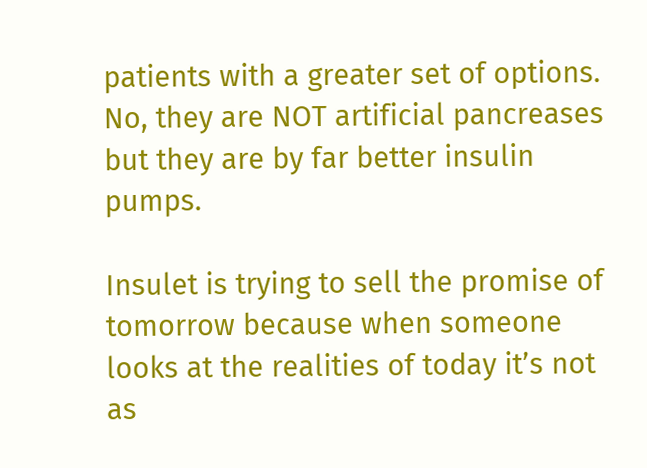patients with a greater set of options. No, they are NOT artificial pancreases but they are by far better insulin pumps.

Insulet is trying to sell the promise of tomorrow because when someone looks at the realities of today it’s not as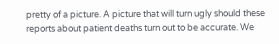pretty of a picture. A picture that will turn ugly should these reports about patient deaths turn out to be accurate. We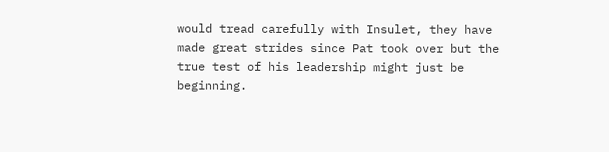would tread carefully with Insulet, they have made great strides since Pat took over but the true test of his leadership might just be beginning.